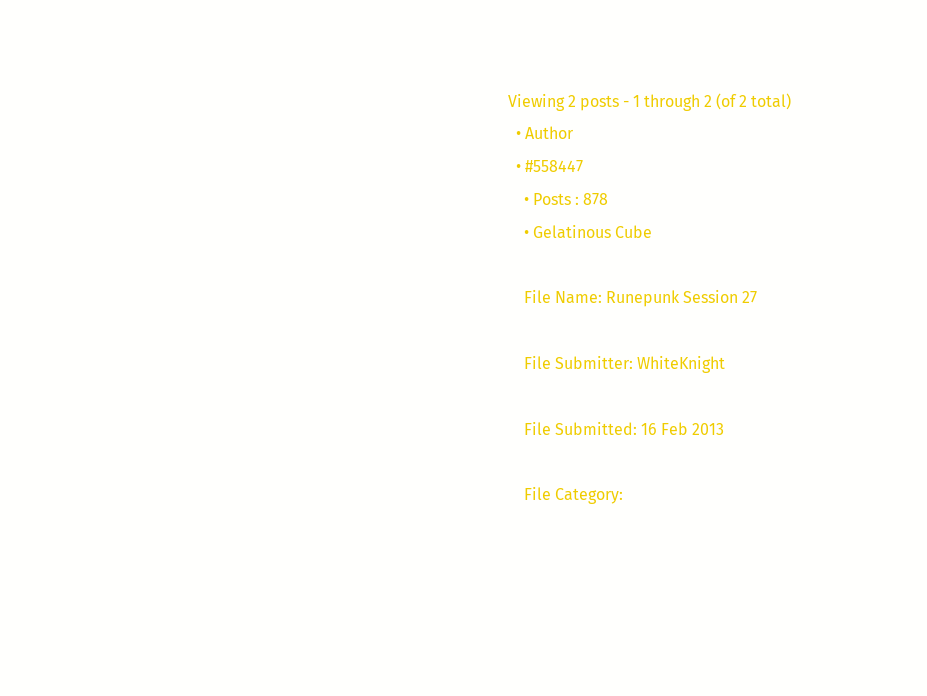Viewing 2 posts - 1 through 2 (of 2 total)
  • Author
  • #558447
    • Posts : 878
    • Gelatinous Cube

    File Name: Runepunk Session 27

    File Submitter: WhiteKnight

    File Submitted: 16 Feb 2013

    File Category: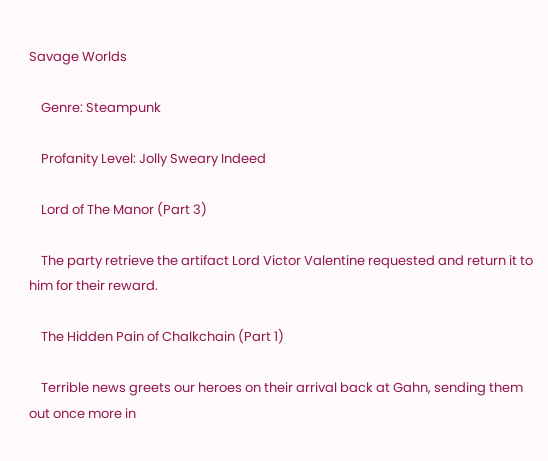Savage Worlds

    Genre: Steampunk

    Profanity Level: Jolly Sweary Indeed

    Lord of The Manor (Part 3)

    The party retrieve the artifact Lord Victor Valentine requested and return it to him for their reward.

    The Hidden Pain of Chalkchain (Part 1)

    Terrible news greets our heroes on their arrival back at Gahn, sending them out once more in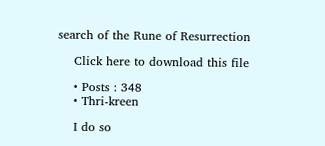search of the Rune of Resurrection

    Click here to download this file

    • Posts : 348
    • Thri-kreen

    I do so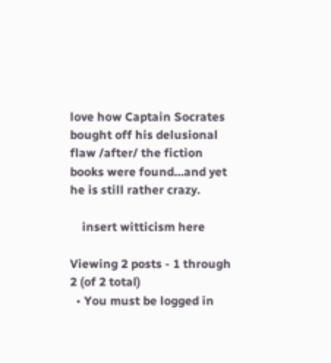love how Captain Socrates bought off his delusional flaw /after/ the fiction books were found…and yet he is still rather crazy.

    insert witticism here

Viewing 2 posts - 1 through 2 (of 2 total)
  • You must be logged in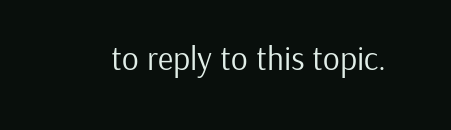to reply to this topic.